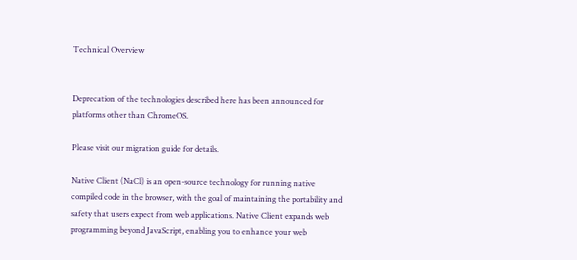Technical Overview


Deprecation of the technologies described here has been announced for platforms other than ChromeOS.

Please visit our migration guide for details.

Native Client (NaCl) is an open-source technology for running native compiled code in the browser, with the goal of maintaining the portability and safety that users expect from web applications. Native Client expands web programming beyond JavaScript, enabling you to enhance your web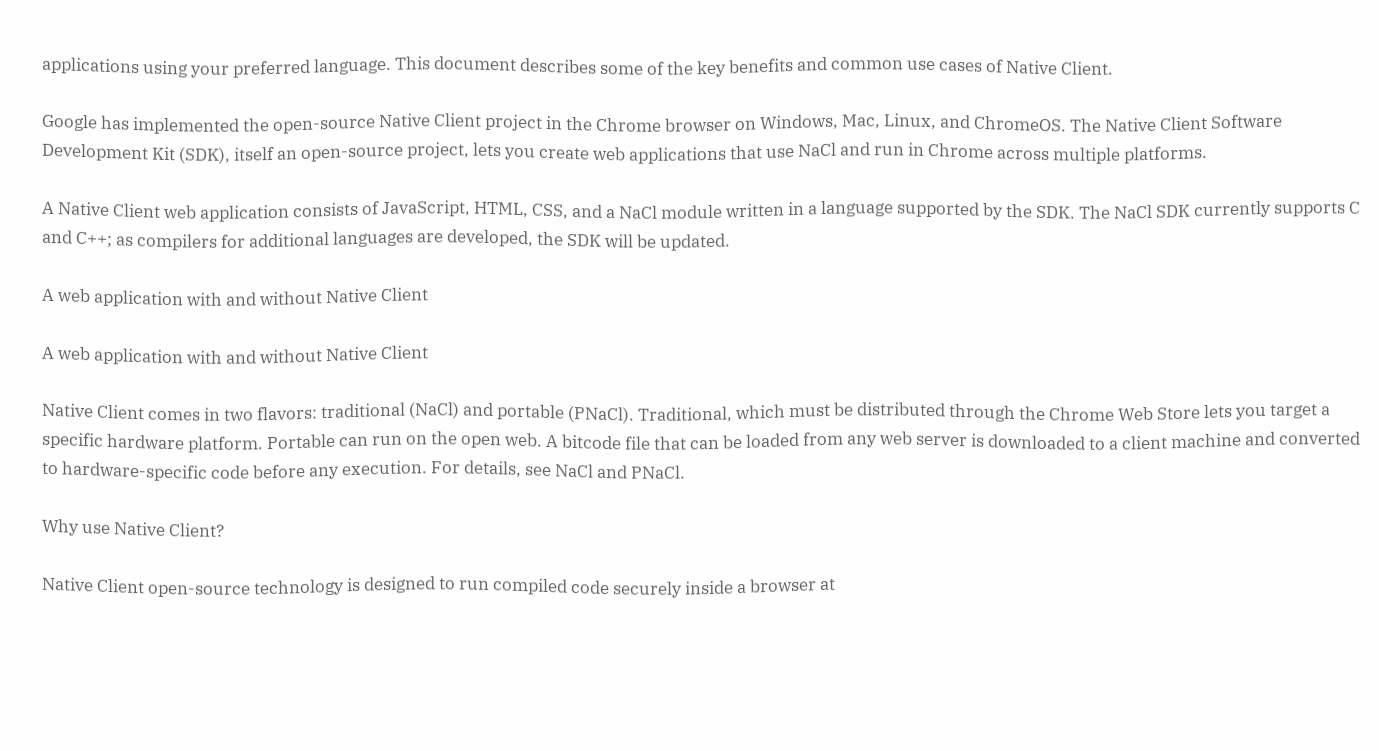applications using your preferred language. This document describes some of the key benefits and common use cases of Native Client.

Google has implemented the open-source Native Client project in the Chrome browser on Windows, Mac, Linux, and ChromeOS. The Native Client Software Development Kit (SDK), itself an open-source project, lets you create web applications that use NaCl and run in Chrome across multiple platforms.

A Native Client web application consists of JavaScript, HTML, CSS, and a NaCl module written in a language supported by the SDK. The NaCl SDK currently supports C and C++; as compilers for additional languages are developed, the SDK will be updated.

A web application with and without Native Client

A web application with and without Native Client

Native Client comes in two flavors: traditional (NaCl) and portable (PNaCl). Traditional, which must be distributed through the Chrome Web Store lets you target a specific hardware platform. Portable can run on the open web. A bitcode file that can be loaded from any web server is downloaded to a client machine and converted to hardware-specific code before any execution. For details, see NaCl and PNaCl.

Why use Native Client?

Native Client open-source technology is designed to run compiled code securely inside a browser at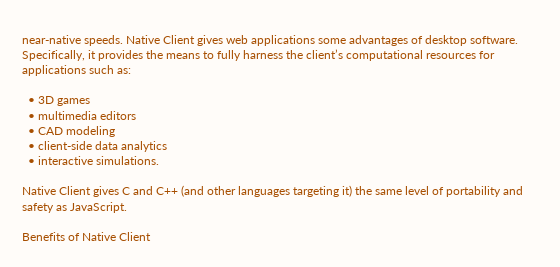near-native speeds. Native Client gives web applications some advantages of desktop software. Specifically, it provides the means to fully harness the client’s computational resources for applications such as:

  • 3D games
  • multimedia editors
  • CAD modeling
  • client-side data analytics
  • interactive simulations.

Native Client gives C and C++ (and other languages targeting it) the same level of portability and safety as JavaScript.

Benefits of Native Client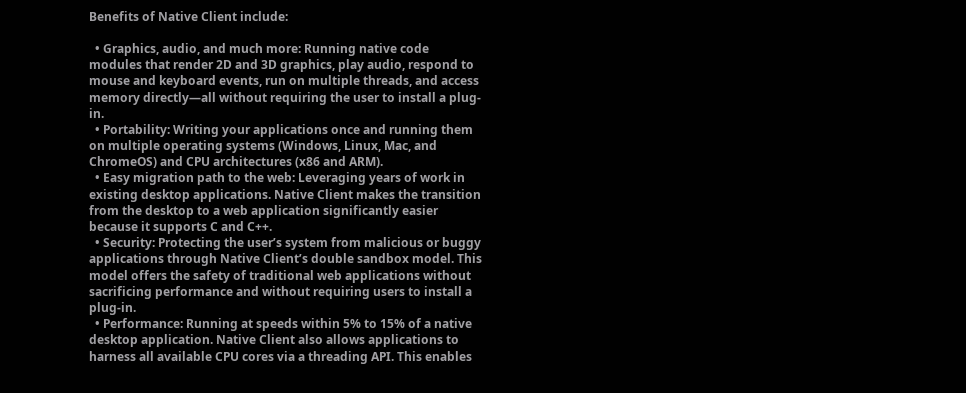Benefits of Native Client include:

  • Graphics, audio, and much more: Running native code modules that render 2D and 3D graphics, play audio, respond to mouse and keyboard events, run on multiple threads, and access memory directly—all without requiring the user to install a plug-in.
  • Portability: Writing your applications once and running them on multiple operating systems (Windows, Linux, Mac, and ChromeOS) and CPU architectures (x86 and ARM).
  • Easy migration path to the web: Leveraging years of work in existing desktop applications. Native Client makes the transition from the desktop to a web application significantly easier because it supports C and C++.
  • Security: Protecting the user’s system from malicious or buggy applications through Native Client’s double sandbox model. This model offers the safety of traditional web applications without sacrificing performance and without requiring users to install a plug-in.
  • Performance: Running at speeds within 5% to 15% of a native desktop application. Native Client also allows applications to harness all available CPU cores via a threading API. This enables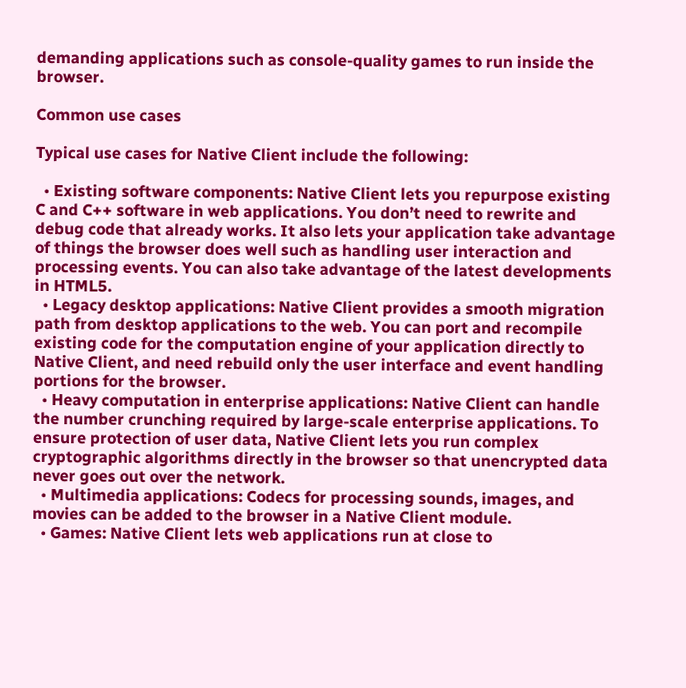demanding applications such as console-quality games to run inside the browser.

Common use cases

Typical use cases for Native Client include the following:

  • Existing software components: Native Client lets you repurpose existing C and C++ software in web applications. You don’t need to rewrite and debug code that already works. It also lets your application take advantage of things the browser does well such as handling user interaction and processing events. You can also take advantage of the latest developments in HTML5.
  • Legacy desktop applications: Native Client provides a smooth migration path from desktop applications to the web. You can port and recompile existing code for the computation engine of your application directly to Native Client, and need rebuild only the user interface and event handling portions for the browser.
  • Heavy computation in enterprise applications: Native Client can handle the number crunching required by large-scale enterprise applications. To ensure protection of user data, Native Client lets you run complex cryptographic algorithms directly in the browser so that unencrypted data never goes out over the network.
  • Multimedia applications: Codecs for processing sounds, images, and movies can be added to the browser in a Native Client module.
  • Games: Native Client lets web applications run at close to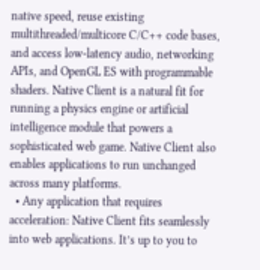native speed, reuse existing multithreaded/multicore C/C++ code bases, and access low-latency audio, networking APIs, and OpenGL ES with programmable shaders. Native Client is a natural fit for running a physics engine or artificial intelligence module that powers a sophisticated web game. Native Client also enables applications to run unchanged across many platforms.
  • Any application that requires acceleration: Native Client fits seamlessly into web applications. It’s up to you to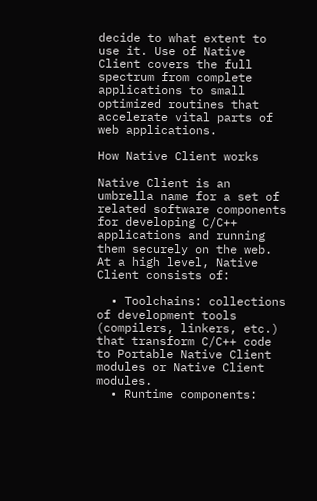decide to what extent to use it. Use of Native Client covers the full spectrum from complete applications to small optimized routines that accelerate vital parts of web applications.

How Native Client works

Native Client is an umbrella name for a set of related software components for developing C/C++ applications and running them securely on the web. At a high level, Native Client consists of:

  • Toolchains: collections of development tools (compilers, linkers, etc.) that transform C/C++ code to Portable Native Client modules or Native Client modules.
  • Runtime components: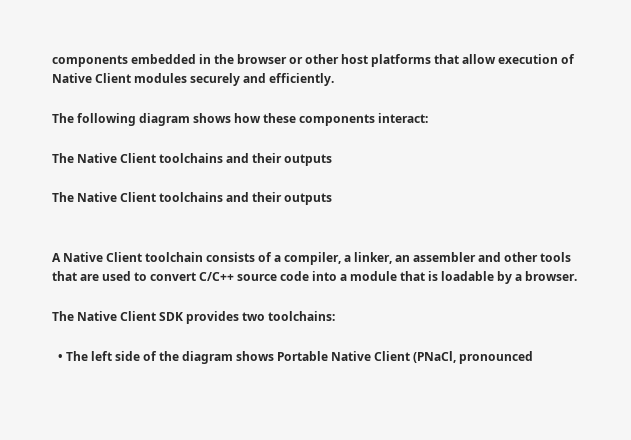components embedded in the browser or other host platforms that allow execution of Native Client modules securely and efficiently.

The following diagram shows how these components interact:

The Native Client toolchains and their outputs

The Native Client toolchains and their outputs


A Native Client toolchain consists of a compiler, a linker, an assembler and other tools that are used to convert C/C++ source code into a module that is loadable by a browser.

The Native Client SDK provides two toolchains:

  • The left side of the diagram shows Portable Native Client (PNaCl, pronounced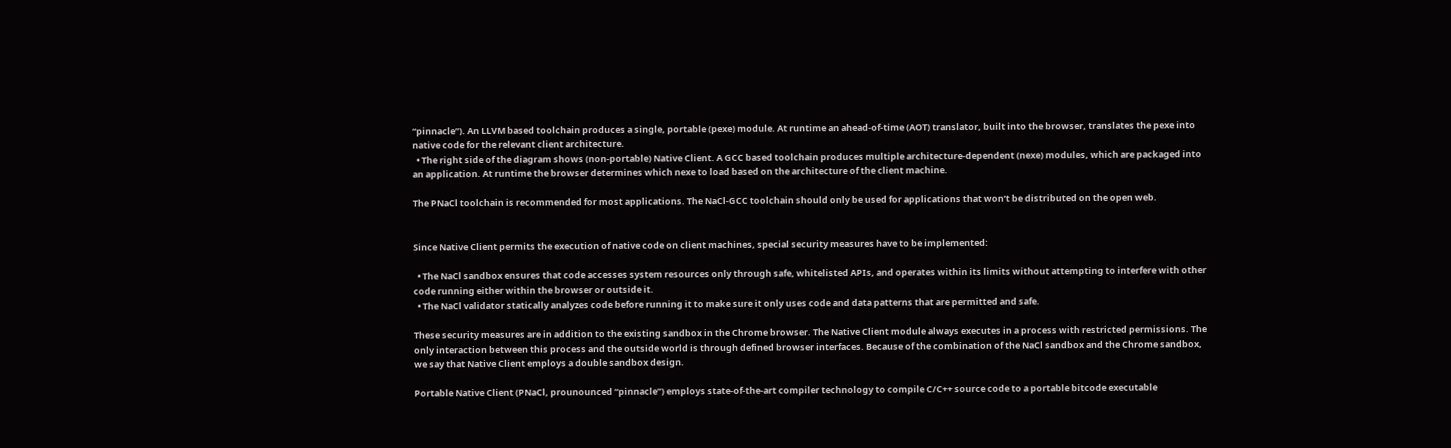“pinnacle”). An LLVM based toolchain produces a single, portable (pexe) module. At runtime an ahead-of-time (AOT) translator, built into the browser, translates the pexe into native code for the relevant client architecture.
  • The right side of the diagram shows (non-portable) Native Client. A GCC based toolchain produces multiple architecture-dependent (nexe) modules, which are packaged into an application. At runtime the browser determines which nexe to load based on the architecture of the client machine.

The PNaCl toolchain is recommended for most applications. The NaCl-GCC toolchain should only be used for applications that won’t be distributed on the open web.


Since Native Client permits the execution of native code on client machines, special security measures have to be implemented:

  • The NaCl sandbox ensures that code accesses system resources only through safe, whitelisted APIs, and operates within its limits without attempting to interfere with other code running either within the browser or outside it.
  • The NaCl validator statically analyzes code before running it to make sure it only uses code and data patterns that are permitted and safe.

These security measures are in addition to the existing sandbox in the Chrome browser. The Native Client module always executes in a process with restricted permissions. The only interaction between this process and the outside world is through defined browser interfaces. Because of the combination of the NaCl sandbox and the Chrome sandbox, we say that Native Client employs a double sandbox design.

Portable Native Client (PNaCl, prounounced “pinnacle”) employs state-of-the-art compiler technology to compile C/C++ source code to a portable bitcode executable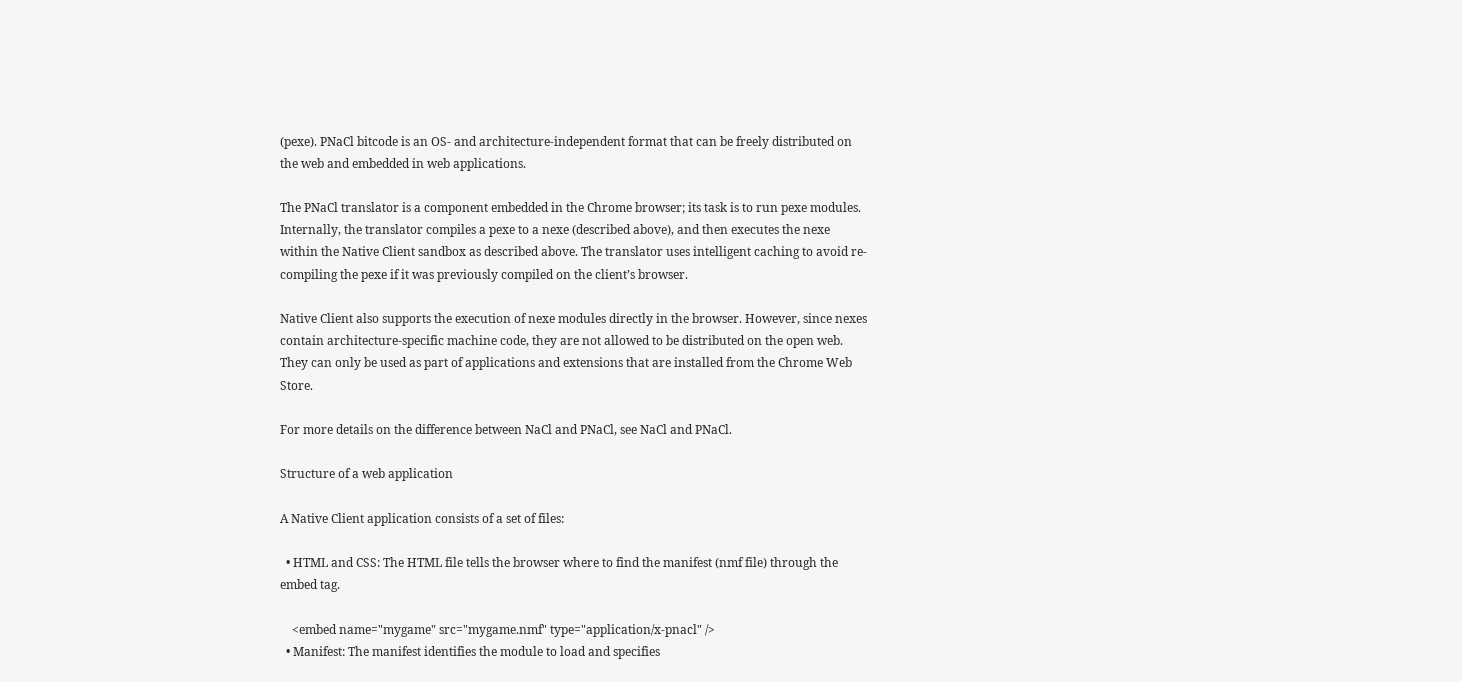(pexe). PNaCl bitcode is an OS- and architecture-independent format that can be freely distributed on the web and embedded in web applications.

The PNaCl translator is a component embedded in the Chrome browser; its task is to run pexe modules. Internally, the translator compiles a pexe to a nexe (described above), and then executes the nexe within the Native Client sandbox as described above. The translator uses intelligent caching to avoid re-compiling the pexe if it was previously compiled on the client’s browser.

Native Client also supports the execution of nexe modules directly in the browser. However, since nexes contain architecture-specific machine code, they are not allowed to be distributed on the open web. They can only be used as part of applications and extensions that are installed from the Chrome Web Store.

For more details on the difference between NaCl and PNaCl, see NaCl and PNaCl.

Structure of a web application

A Native Client application consists of a set of files:

  • HTML and CSS: The HTML file tells the browser where to find the manifest (nmf file) through the embed tag.

    <embed name="mygame" src="mygame.nmf" type="application/x-pnacl" />
  • Manifest: The manifest identifies the module to load and specifies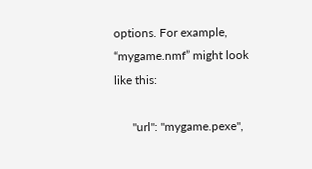options. For example, “mygame.nmf” might look like this:

      "url": "mygame.pexe",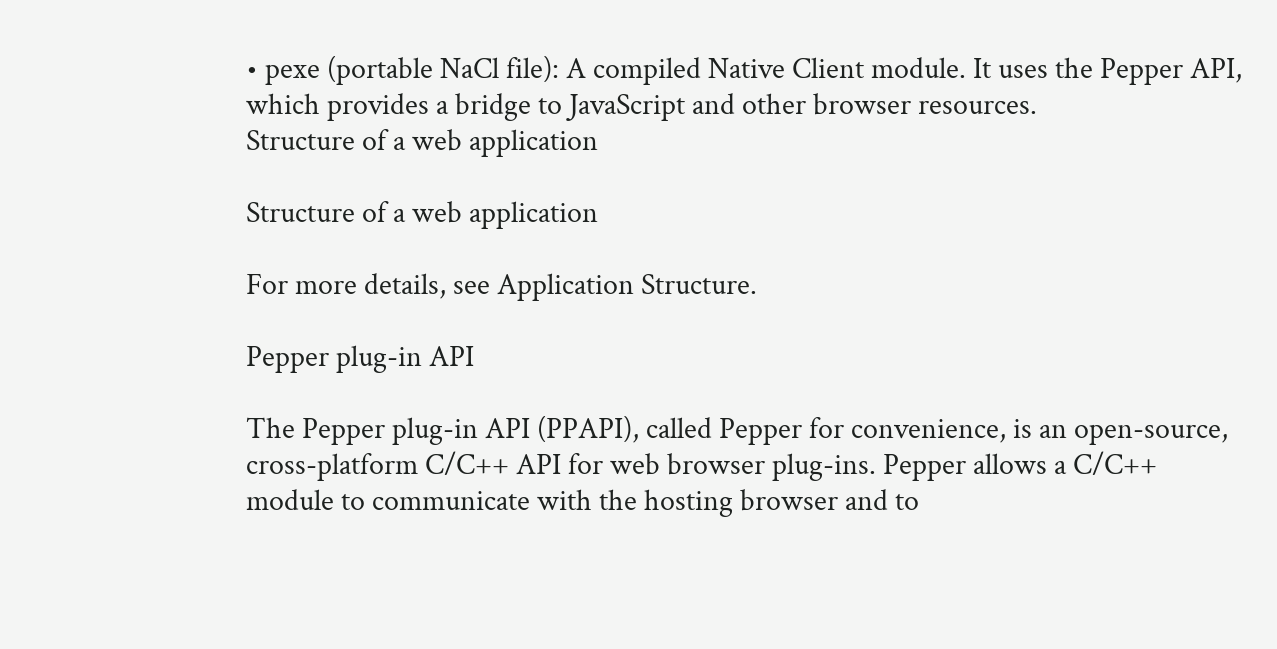• pexe (portable NaCl file): A compiled Native Client module. It uses the Pepper API, which provides a bridge to JavaScript and other browser resources.
Structure of a web application

Structure of a web application

For more details, see Application Structure.

Pepper plug-in API

The Pepper plug-in API (PPAPI), called Pepper for convenience, is an open-source, cross-platform C/C++ API for web browser plug-ins. Pepper allows a C/C++ module to communicate with the hosting browser and to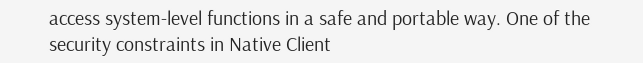access system-level functions in a safe and portable way. One of the security constraints in Native Client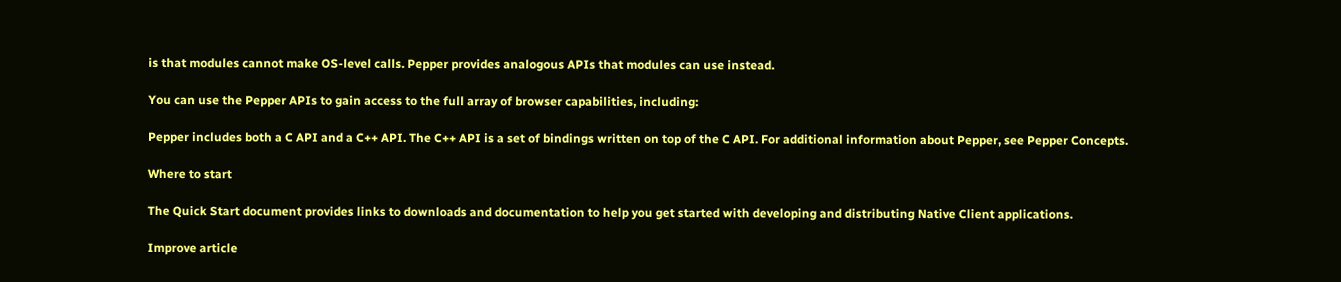is that modules cannot make OS-level calls. Pepper provides analogous APIs that modules can use instead.

You can use the Pepper APIs to gain access to the full array of browser capabilities, including:

Pepper includes both a C API and a C++ API. The C++ API is a set of bindings written on top of the C API. For additional information about Pepper, see Pepper Concepts.

Where to start

The Quick Start document provides links to downloads and documentation to help you get started with developing and distributing Native Client applications.

Improve article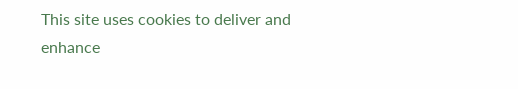This site uses cookies to deliver and enhance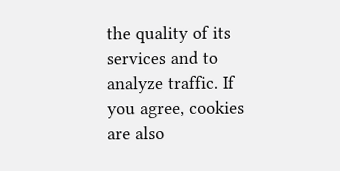the quality of its services and to analyze traffic. If you agree, cookies are also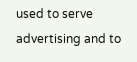used to serve advertising and to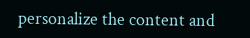personalize the content and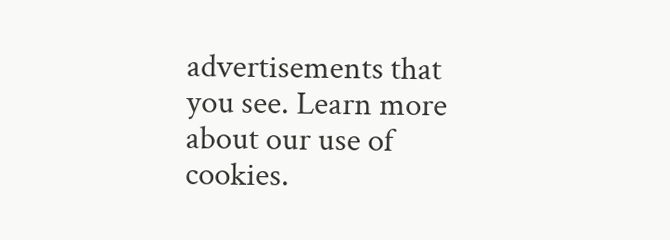advertisements that you see. Learn more about our use of cookies.